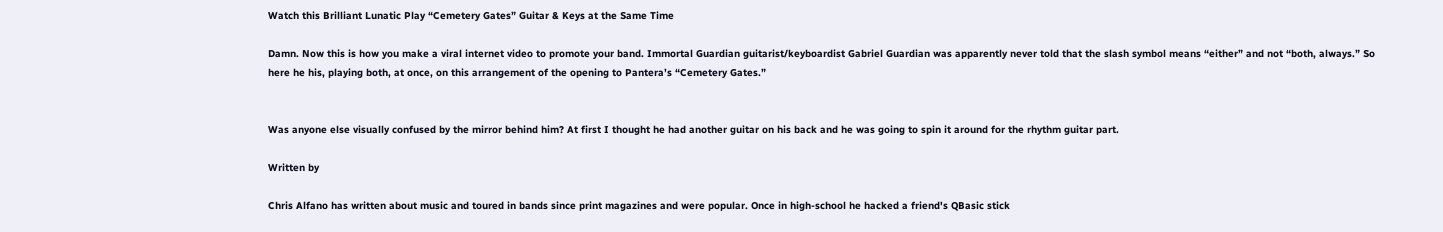Watch this Brilliant Lunatic Play “Cemetery Gates” Guitar & Keys at the Same Time

Damn. Now this is how you make a viral internet video to promote your band. Immortal Guardian guitarist/keyboardist Gabriel Guardian was apparently never told that the slash symbol means “either” and not “both, always.” So here he his, playing both, at once, on this arrangement of the opening to Pantera’s “Cemetery Gates.”


Was anyone else visually confused by the mirror behind him? At first I thought he had another guitar on his back and he was going to spin it around for the rhythm guitar part.

Written by

Chris Alfano has written about music and toured in bands since print magazines and were popular. Once in high-school he hacked a friend's QBasic stick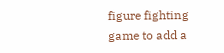figure fighting game to add a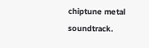chiptune metal soundtrack.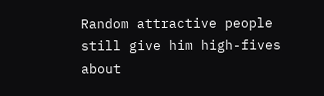Random attractive people still give him high-fives about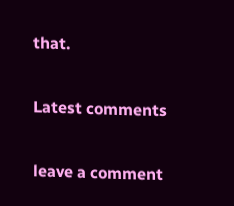that.

Latest comments

leave a comment